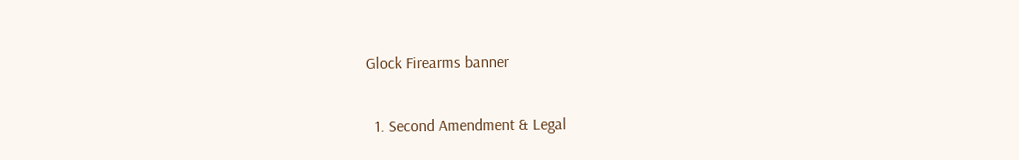Glock Firearms banner


  1. Second Amendment & Legal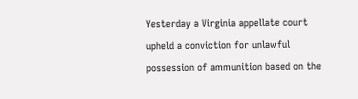Yesterday a Virginia appellate court upheld a conviction for unlawful possession of ammunition based on the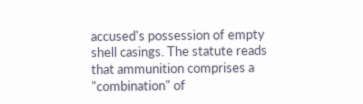accused's possession of empty shell casings. The statute reads that ammunition comprises a "combination" of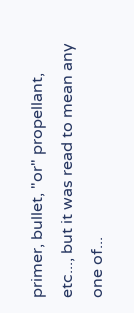primer, bullet, "or" propellant, etc..., but it was read to mean any one of...